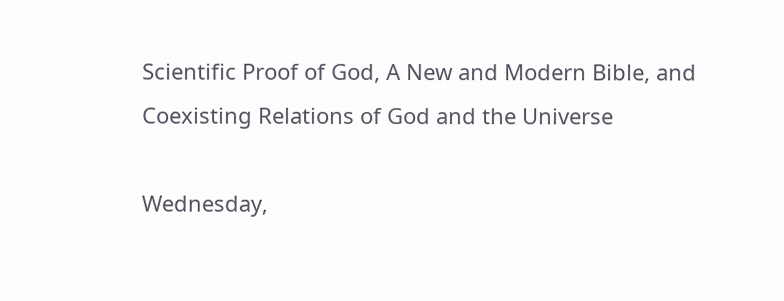Scientific Proof of God, A New and Modern Bible, and Coexisting Relations of God and the Universe

Wednesday,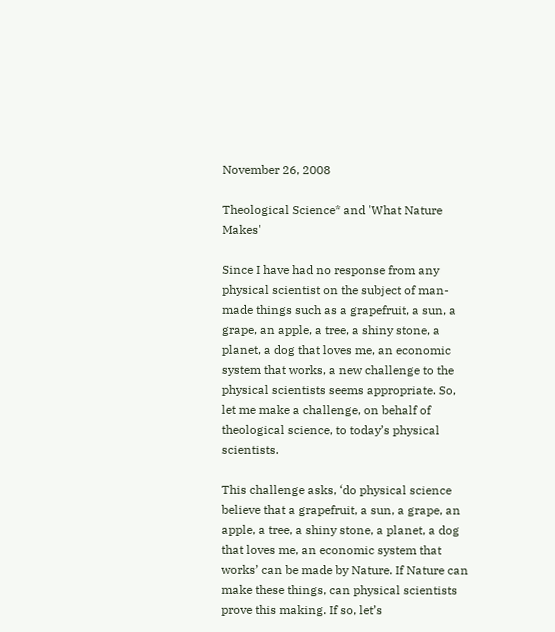November 26, 2008

Theological Science* and 'What Nature Makes'

Since I have had no response from any physical scientist on the subject of man-made things such as a grapefruit, a sun, a grape, an apple, a tree, a shiny stone, a planet, a dog that loves me, an economic system that works, a new challenge to the physical scientists seems appropriate. So, let me make a challenge, on behalf of theological science, to today’s physical scientists.

This challenge asks, ‘do physical science believe that a grapefruit, a sun, a grape, an apple, a tree, a shiny stone, a planet, a dog that loves me, an economic system that works’ can be made by Nature. If Nature can make these things, can physical scientists prove this making. If so, let’s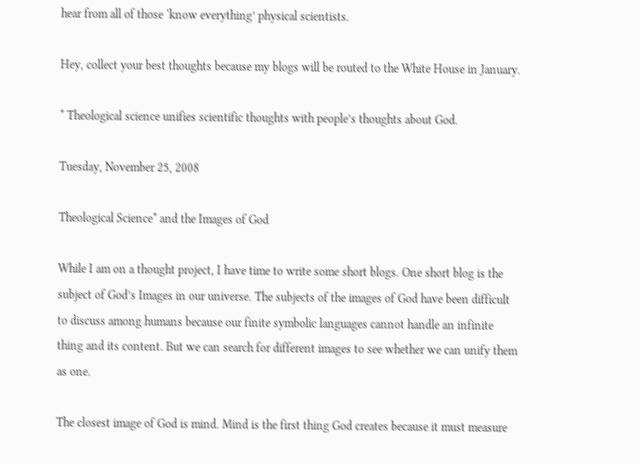hear from all of those ‘know everything’ physical scientists.

Hey, collect your best thoughts because my blogs will be routed to the White House in January.

* Theological science unifies scientific thoughts with people’s thoughts about God.

Tuesday, November 25, 2008

Theological Science* and the Images of God

While I am on a thought project, I have time to write some short blogs. One short blog is the subject of God’s Images in our universe. The subjects of the images of God have been difficult to discuss among humans because our finite symbolic languages cannot handle an infinite thing and its content. But we can search for different images to see whether we can unify them as one.

The closest image of God is mind. Mind is the first thing God creates because it must measure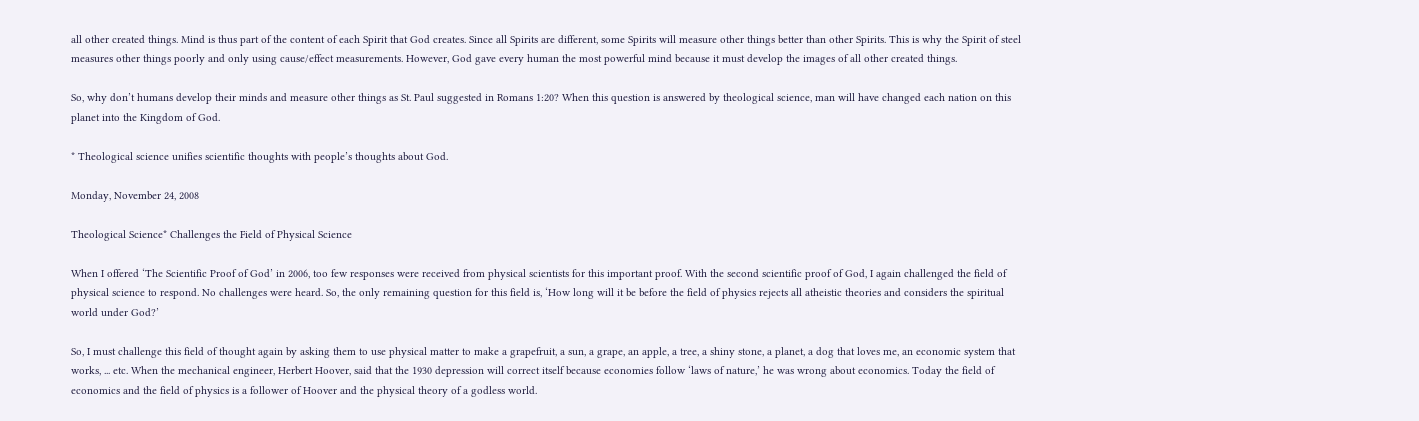all other created things. Mind is thus part of the content of each Spirit that God creates. Since all Spirits are different, some Spirits will measure other things better than other Spirits. This is why the Spirit of steel measures other things poorly and only using cause/effect measurements. However, God gave every human the most powerful mind because it must develop the images of all other created things.

So, why don’t humans develop their minds and measure other things as St. Paul suggested in Romans 1:20? When this question is answered by theological science, man will have changed each nation on this planet into the Kingdom of God.

* Theological science unifies scientific thoughts with people’s thoughts about God.

Monday, November 24, 2008

Theological Science* Challenges the Field of Physical Science

When I offered ‘The Scientific Proof of God’ in 2006, too few responses were received from physical scientists for this important proof. With the second scientific proof of God, I again challenged the field of physical science to respond. No challenges were heard. So, the only remaining question for this field is, ‘How long will it be before the field of physics rejects all atheistic theories and considers the spiritual world under God?’

So, I must challenge this field of thought again by asking them to use physical matter to make a grapefruit, a sun, a grape, an apple, a tree, a shiny stone, a planet, a dog that loves me, an economic system that works, ... etc. When the mechanical engineer, Herbert Hoover, said that the 1930 depression will correct itself because economies follow ‘laws of nature,’ he was wrong about economics. Today the field of economics and the field of physics is a follower of Hoover and the physical theory of a godless world.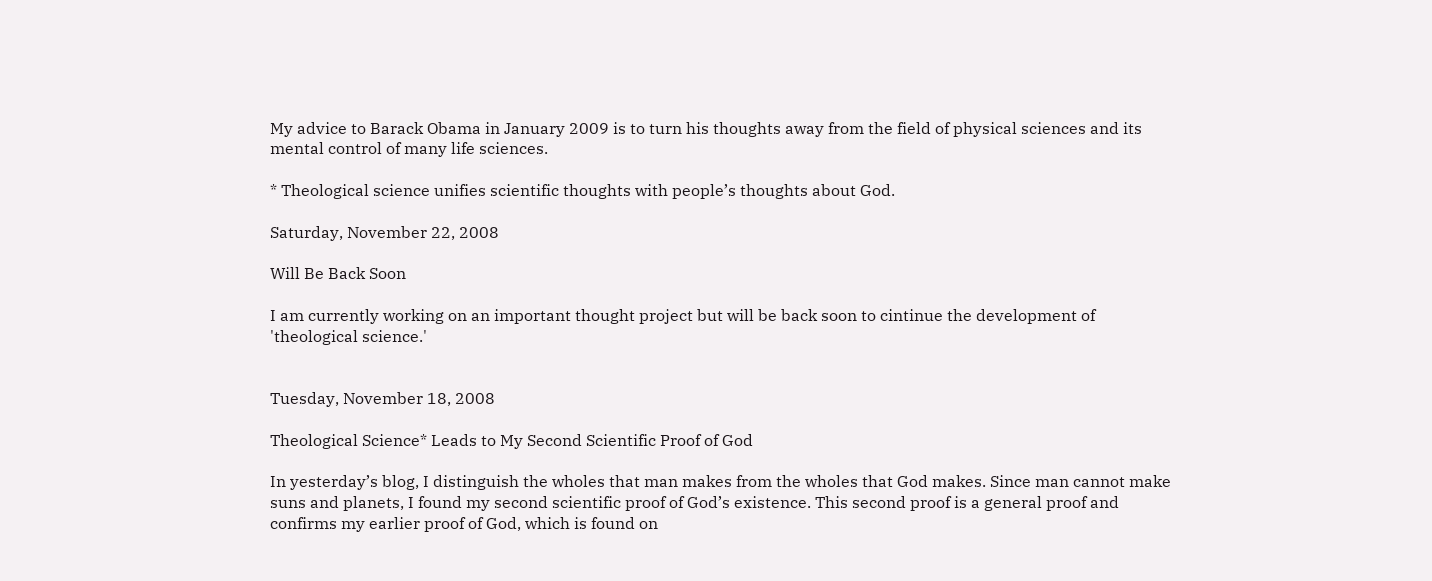My advice to Barack Obama in January 2009 is to turn his thoughts away from the field of physical sciences and its mental control of many life sciences.

* Theological science unifies scientific thoughts with people’s thoughts about God.

Saturday, November 22, 2008

Will Be Back Soon

I am currently working on an important thought project but will be back soon to cintinue the development of 'theological science.'


Tuesday, November 18, 2008

Theological Science* Leads to My Second Scientific Proof of God

In yesterday’s blog, I distinguish the wholes that man makes from the wholes that God makes. Since man cannot make suns and planets, I found my second scientific proof of God’s existence. This second proof is a general proof and confirms my earlier proof of God, which is found on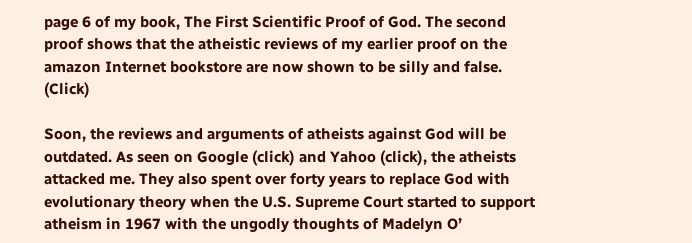page 6 of my book, The First Scientific Proof of God. The second proof shows that the atheistic reviews of my earlier proof on the amazon Internet bookstore are now shown to be silly and false. (Click)

Soon, the reviews and arguments of atheists against God will be outdated. As seen on Google (click) and Yahoo (click), the atheists attacked me. They also spent over forty years to replace God with evolutionary theory when the U.S. Supreme Court started to support atheism in 1967 with the ungodly thoughts of Madelyn O’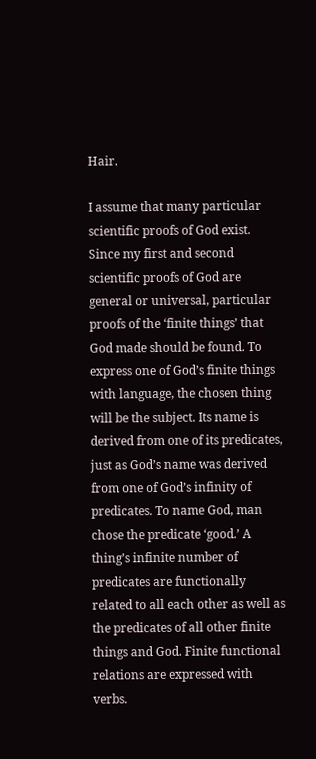Hair.

I assume that many particular scientific proofs of God exist. Since my first and second scientific proofs of God are general or universal, particular proofs of the ‘finite things’ that God made should be found. To express one of God’s finite things with language, the chosen thing will be the subject. Its name is derived from one of its predicates, just as God’s name was derived from one of God’s infinity of predicates. To name God, man chose the predicate ‘good.’ A thing’s infinite number of predicates are functionally related to all each other as well as the predicates of all other finite things and God. Finite functional relations are expressed with verbs.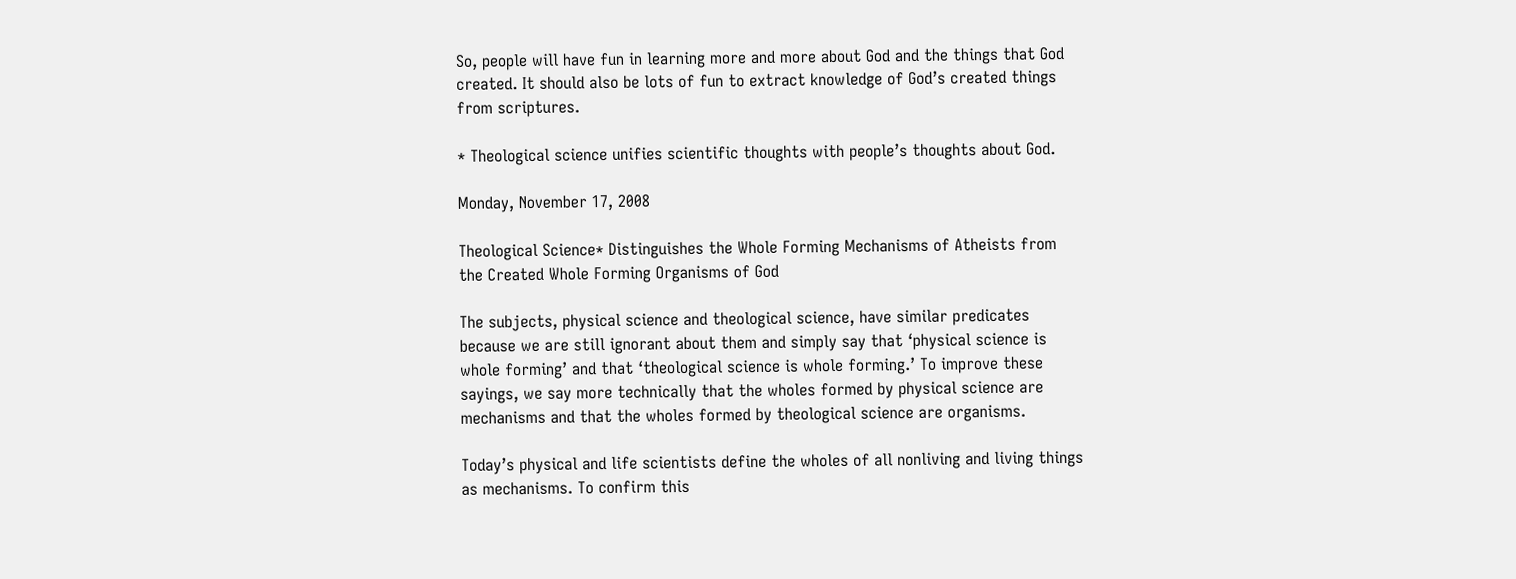So, people will have fun in learning more and more about God and the things that God created. It should also be lots of fun to extract knowledge of God’s created things from scriptures.

* Theological science unifies scientific thoughts with people’s thoughts about God.

Monday, November 17, 2008

Theological Science* Distinguishes the Whole Forming Mechanisms of Atheists from the Created Whole Forming Organisms of God

The subjects, physical science and theological science, have similar predicates because we are still ignorant about them and simply say that ‘physical science is whole forming’ and that ‘theological science is whole forming.’ To improve these sayings, we say more technically that the wholes formed by physical science are mechanisms and that the wholes formed by theological science are organisms.

Today’s physical and life scientists define the wholes of all nonliving and living things as mechanisms. To confirm this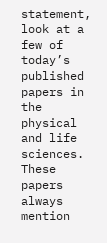statement, look at a few of today’s published papers in the physical and life sciences. These papers always mention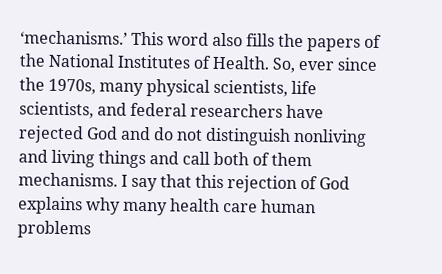‘mechanisms.’ This word also fills the papers of the National Institutes of Health. So, ever since the 1970s, many physical scientists, life scientists, and federal researchers have rejected God and do not distinguish nonliving and living things and call both of them mechanisms. I say that this rejection of God explains why many health care human problems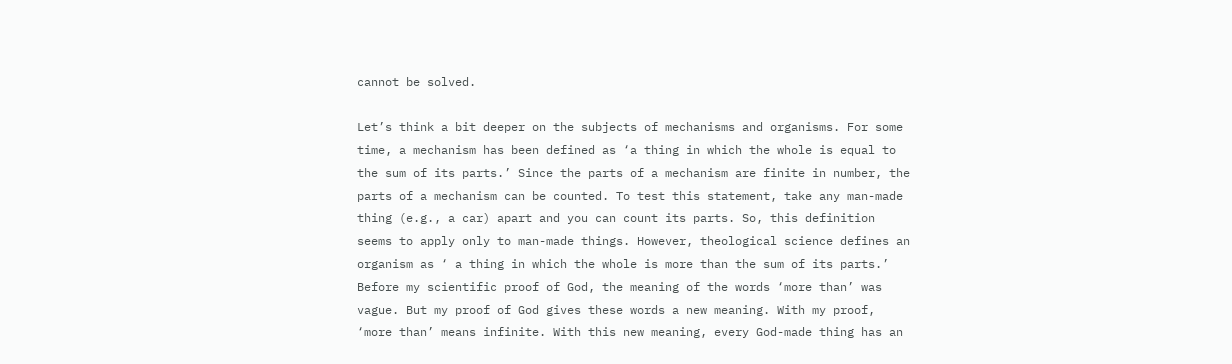cannot be solved.

Let’s think a bit deeper on the subjects of mechanisms and organisms. For some time, a mechanism has been defined as ‘a thing in which the whole is equal to the sum of its parts.’ Since the parts of a mechanism are finite in number, the parts of a mechanism can be counted. To test this statement, take any man-made thing (e.g., a car) apart and you can count its parts. So, this definition seems to apply only to man-made things. However, theological science defines an organism as ‘ a thing in which the whole is more than the sum of its parts.’ Before my scientific proof of God, the meaning of the words ‘more than’ was vague. But my proof of God gives these words a new meaning. With my proof, ‘more than’ means infinite. With this new meaning, every God-made thing has an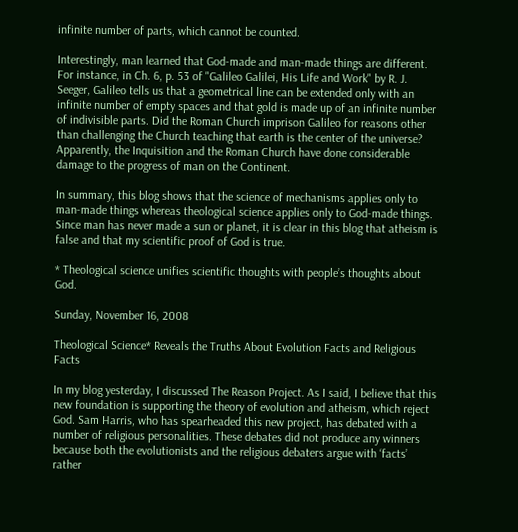infinite number of parts, which cannot be counted.

Interestingly, man learned that God-made and man-made things are different. For instance, in Ch. 6, p. 53 of "Galileo Galilei, His Life and Work" by R. J. Seeger, Galileo tells us that a geometrical line can be extended only with an infinite number of empty spaces and that gold is made up of an infinite number of indivisible parts. Did the Roman Church imprison Galileo for reasons other than challenging the Church teaching that earth is the center of the universe? Apparently, the Inquisition and the Roman Church have done considerable damage to the progress of man on the Continent.

In summary, this blog shows that the science of mechanisms applies only to man-made things whereas theological science applies only to God-made things. Since man has never made a sun or planet, it is clear in this blog that atheism is false and that my scientific proof of God is true.

* Theological science unifies scientific thoughts with people’s thoughts about God.

Sunday, November 16, 2008

Theological Science* Reveals the Truths About Evolution Facts and Religious Facts

In my blog yesterday, I discussed The Reason Project. As I said, I believe that this new foundation is supporting the theory of evolution and atheism, which reject God. Sam Harris, who has spearheaded this new project, has debated with a number of religious personalities. These debates did not produce any winners because both the evolutionists and the religious debaters argue with ‘facts’ rather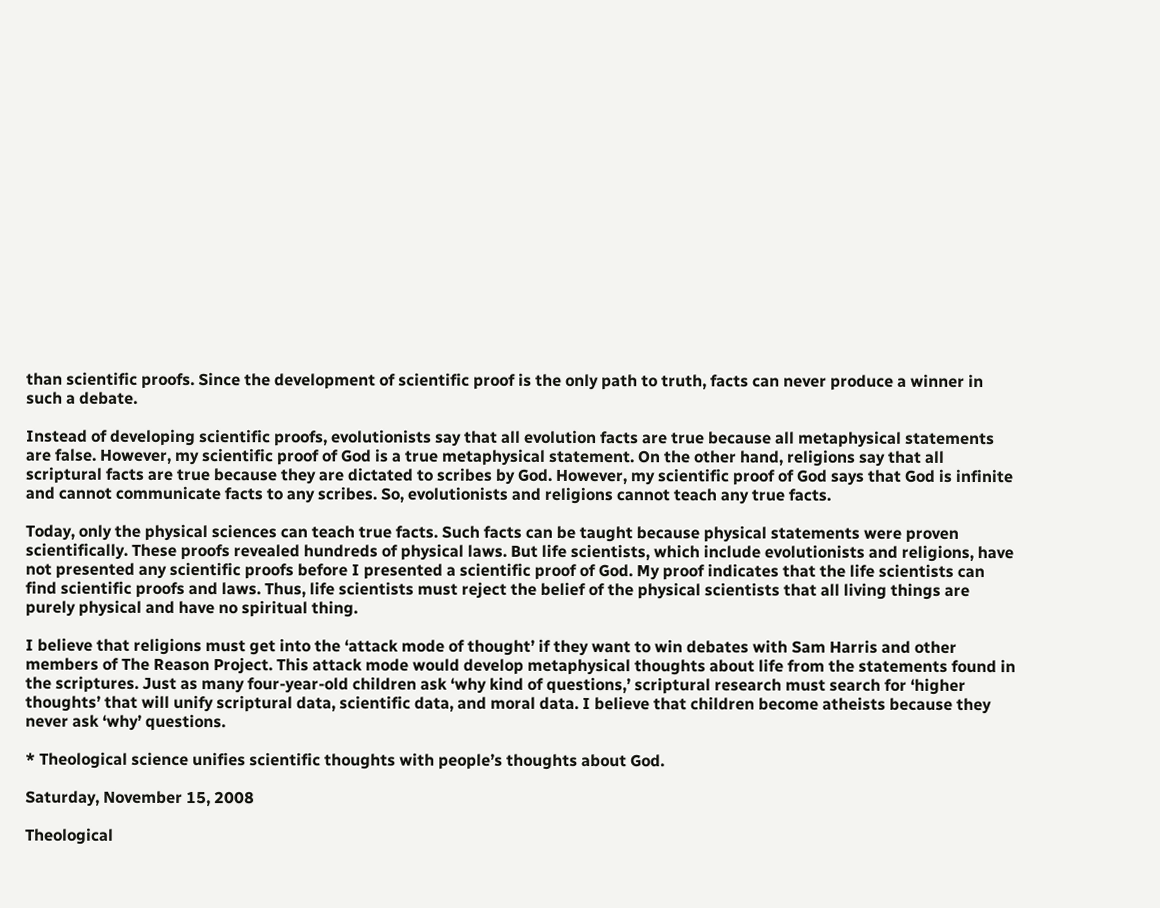than scientific proofs. Since the development of scientific proof is the only path to truth, facts can never produce a winner in such a debate.

Instead of developing scientific proofs, evolutionists say that all evolution facts are true because all metaphysical statements are false. However, my scientific proof of God is a true metaphysical statement. On the other hand, religions say that all scriptural facts are true because they are dictated to scribes by God. However, my scientific proof of God says that God is infinite and cannot communicate facts to any scribes. So, evolutionists and religions cannot teach any true facts.

Today, only the physical sciences can teach true facts. Such facts can be taught because physical statements were proven scientifically. These proofs revealed hundreds of physical laws. But life scientists, which include evolutionists and religions, have not presented any scientific proofs before I presented a scientific proof of God. My proof indicates that the life scientists can find scientific proofs and laws. Thus, life scientists must reject the belief of the physical scientists that all living things are purely physical and have no spiritual thing.

I believe that religions must get into the ‘attack mode of thought’ if they want to win debates with Sam Harris and other members of The Reason Project. This attack mode would develop metaphysical thoughts about life from the statements found in the scriptures. Just as many four-year-old children ask ‘why kind of questions,’ scriptural research must search for ‘higher thoughts’ that will unify scriptural data, scientific data, and moral data. I believe that children become atheists because they never ask ‘why’ questions.

* Theological science unifies scientific thoughts with people’s thoughts about God.

Saturday, November 15, 2008

Theological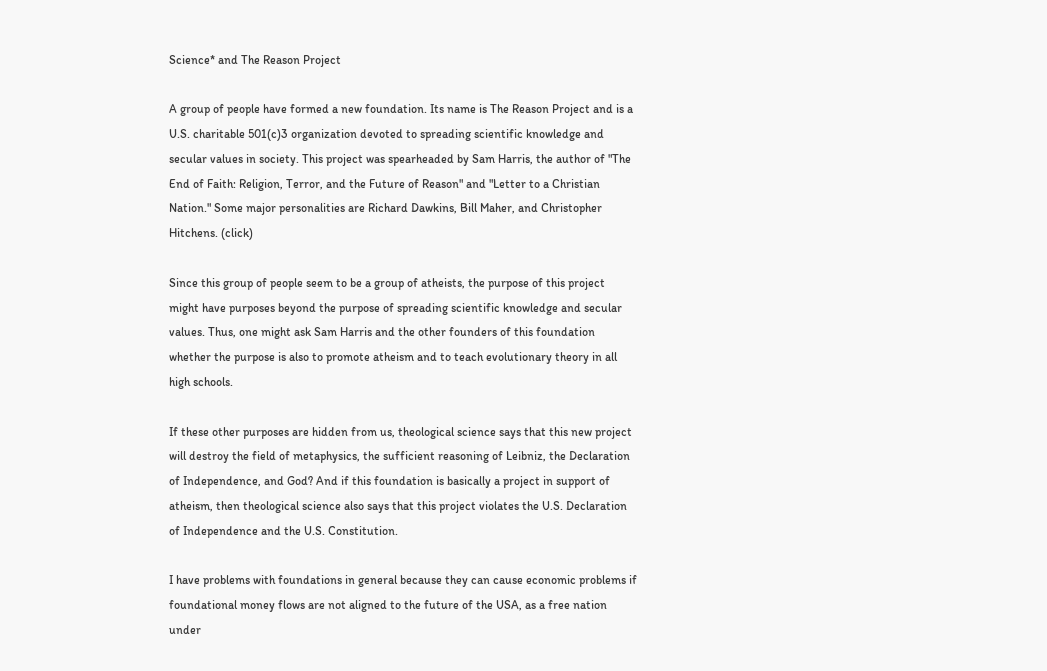Science* and The Reason Project

A group of people have formed a new foundation. Its name is The Reason Project and is a U.S. charitable 501(c)3 organization devoted to spreading scientific knowledge and secular values in society. This project was spearheaded by Sam Harris, the author of "The End of Faith: Religion, Terror, and the Future of Reason" and "Letter to a Christian Nation." Some major personalities are Richard Dawkins, Bill Maher, and Christopher Hitchens. (click)

Since this group of people seem to be a group of atheists, the purpose of this project might have purposes beyond the purpose of spreading scientific knowledge and secular values. Thus, one might ask Sam Harris and the other founders of this foundation whether the purpose is also to promote atheism and to teach evolutionary theory in all high schools.

If these other purposes are hidden from us, theological science says that this new project will destroy the field of metaphysics, the sufficient reasoning of Leibniz, the Declaration of Independence, and God? And if this foundation is basically a project in support of atheism, then theological science also says that this project violates the U.S. Declaration of Independence and the U.S. Constitution.

I have problems with foundations in general because they can cause economic problems if foundational money flows are not aligned to the future of the USA, as a free nation under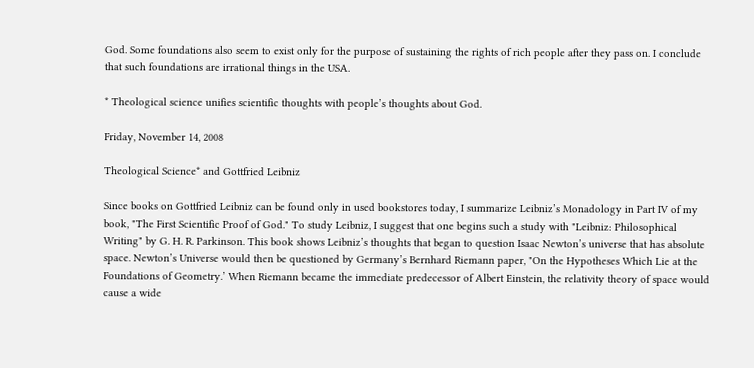God. Some foundations also seem to exist only for the purpose of sustaining the rights of rich people after they pass on. I conclude that such foundations are irrational things in the USA.

* Theological science unifies scientific thoughts with people’s thoughts about God.

Friday, November 14, 2008

Theological Science* and Gottfried Leibniz

Since books on Gottfried Leibniz can be found only in used bookstores today, I summarize Leibniz’s Monadology in Part IV of my book, "The First Scientific Proof of God." To study Leibniz, I suggest that one begins such a study with "Leibniz: Philosophical Writing" by G. H. R. Parkinson. This book shows Leibniz’s thoughts that began to question Isaac Newton’s universe that has absolute space. Newton’s Universe would then be questioned by Germany’s Bernhard Riemann paper, "On the Hypotheses Which Lie at the Foundations of Geometry.’ When Riemann became the immediate predecessor of Albert Einstein, the relativity theory of space would cause a wide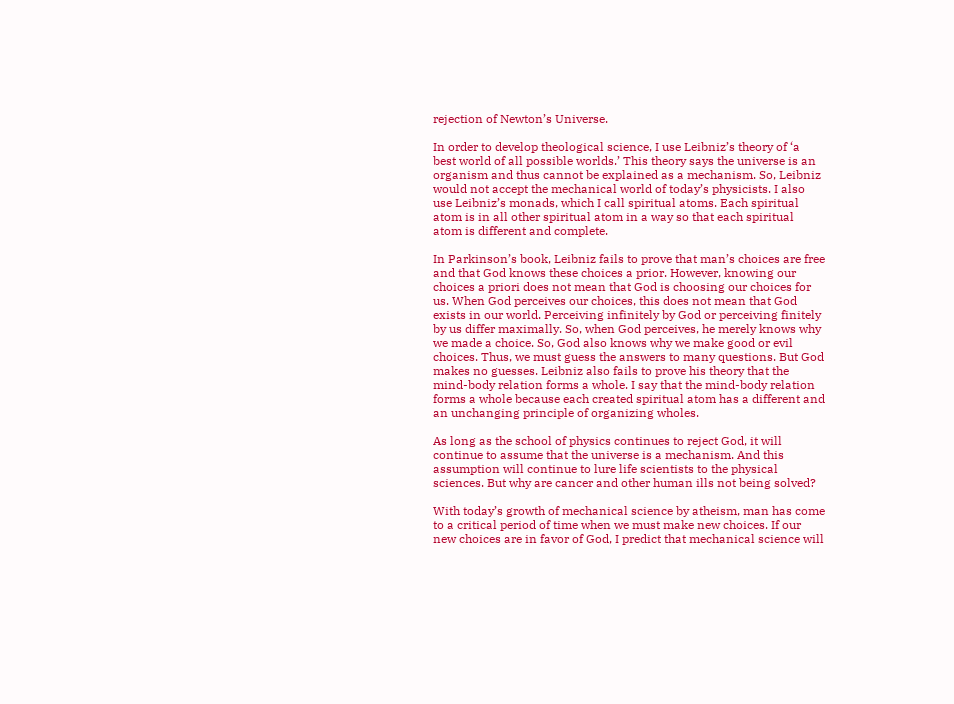rejection of Newton’s Universe.

In order to develop theological science, I use Leibniz’s theory of ‘a best world of all possible worlds.’ This theory says the universe is an organism and thus cannot be explained as a mechanism. So, Leibniz would not accept the mechanical world of today’s physicists. I also use Leibniz’s monads, which I call spiritual atoms. Each spiritual atom is in all other spiritual atom in a way so that each spiritual atom is different and complete.

In Parkinson’s book, Leibniz fails to prove that man’s choices are free and that God knows these choices a prior. However, knowing our choices a priori does not mean that God is choosing our choices for us. When God perceives our choices, this does not mean that God exists in our world. Perceiving infinitely by God or perceiving finitely by us differ maximally. So, when God perceives, he merely knows why we made a choice. So, God also knows why we make good or evil choices. Thus, we must guess the answers to many questions. But God makes no guesses. Leibniz also fails to prove his theory that the mind-body relation forms a whole. I say that the mind-body relation forms a whole because each created spiritual atom has a different and an unchanging principle of organizing wholes.

As long as the school of physics continues to reject God, it will continue to assume that the universe is a mechanism. And this assumption will continue to lure life scientists to the physical sciences. But why are cancer and other human ills not being solved?

With today’s growth of mechanical science by atheism, man has come to a critical period of time when we must make new choices. If our new choices are in favor of God, I predict that mechanical science will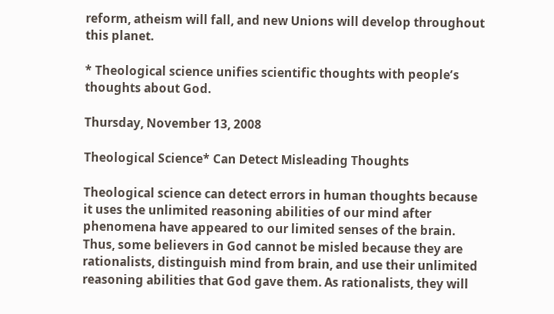reform, atheism will fall, and new Unions will develop throughout this planet.

* Theological science unifies scientific thoughts with people’s thoughts about God.

Thursday, November 13, 2008

Theological Science* Can Detect Misleading Thoughts

Theological science can detect errors in human thoughts because it uses the unlimited reasoning abilities of our mind after phenomena have appeared to our limited senses of the brain. Thus, some believers in God cannot be misled because they are rationalists, distinguish mind from brain, and use their unlimited reasoning abilities that God gave them. As rationalists, they will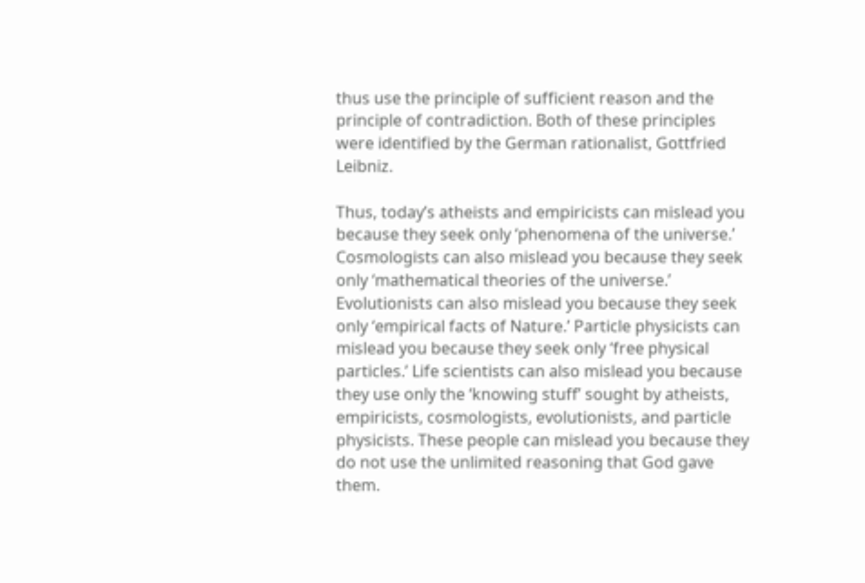thus use the principle of sufficient reason and the principle of contradiction. Both of these principles were identified by the German rationalist, Gottfried Leibniz.

Thus, today’s atheists and empiricists can mislead you because they seek only ‘phenomena of the universe.’ Cosmologists can also mislead you because they seek only ‘mathematical theories of the universe.’ Evolutionists can also mislead you because they seek only ‘empirical facts of Nature.’ Particle physicists can mislead you because they seek only ‘free physical particles.’ Life scientists can also mislead you because they use only the ‘knowing stuff’ sought by atheists, empiricists, cosmologists, evolutionists, and particle physicists. These people can mislead you because they do not use the unlimited reasoning that God gave them.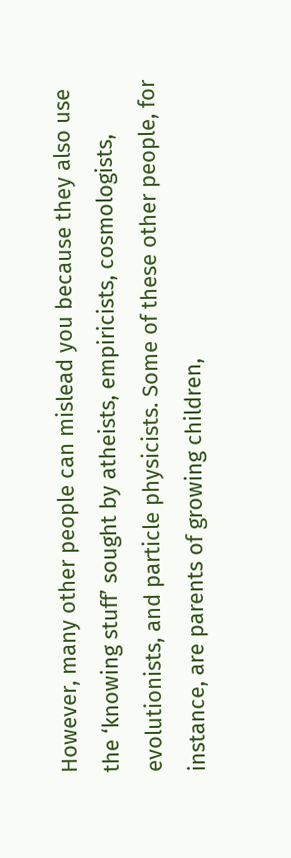However, many other people can mislead you because they also use the ‘knowing stuff’ sought by atheists, empiricists, cosmologists, evolutionists, and particle physicists. Some of these other people, for instance, are parents of growing children,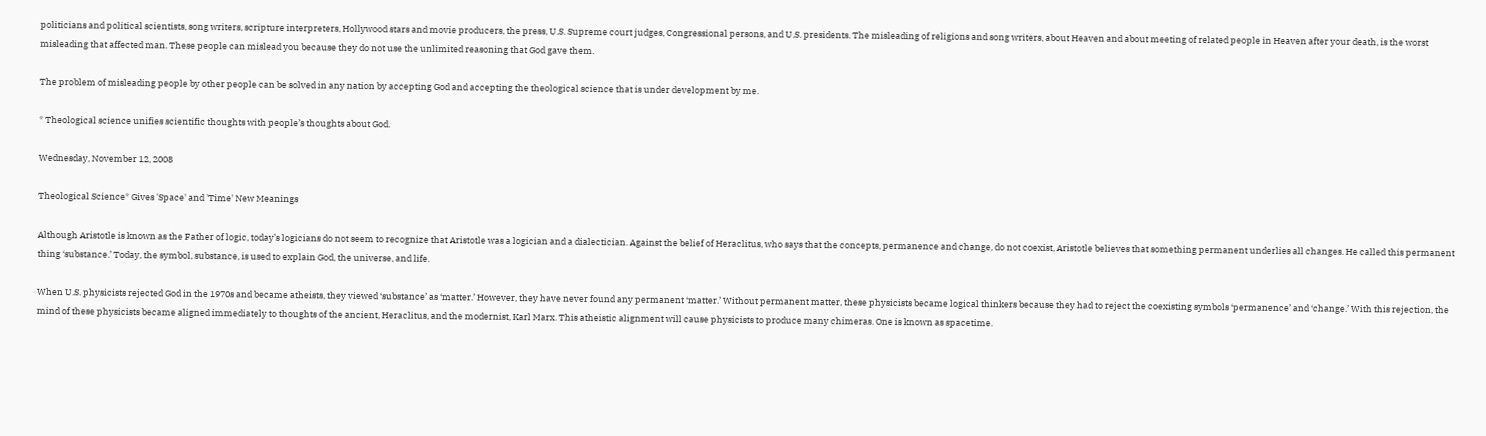politicians and political scientists, song writers, scripture interpreters, Hollywood stars and movie producers, the press, U.S. Supreme court judges, Congressional persons, and U.S. presidents. The misleading of religions and song writers, about Heaven and about meeting of related people in Heaven after your death, is the worst misleading that affected man. These people can mislead you because they do not use the unlimited reasoning that God gave them.

The problem of misleading people by other people can be solved in any nation by accepting God and accepting the theological science that is under development by me.

* Theological science unifies scientific thoughts with people’s thoughts about God.

Wednesday, November 12, 2008

Theological Science* Gives 'Space' and 'Time' New Meanings

Although Aristotle is known as the Father of logic, today’s logicians do not seem to recognize that Aristotle was a logician and a dialectician. Against the belief of Heraclitus, who says that the concepts, permanence and change, do not coexist, Aristotle believes that something permanent underlies all changes. He called this permanent thing ‘substance.’ Today, the symbol, substance, is used to explain God, the universe, and life.

When U.S. physicists rejected God in the 1970s and became atheists, they viewed ‘substance’ as ‘matter.’ However, they have never found any permanent ‘matter.’ Without permanent matter, these physicists became logical thinkers because they had to reject the coexisting symbols ‘permanence’ and ‘change.’ With this rejection, the mind of these physicists became aligned immediately to thoughts of the ancient, Heraclitus, and the modernist, Karl Marx. This atheistic alignment will cause physicists to produce many chimeras. One is known as spacetime.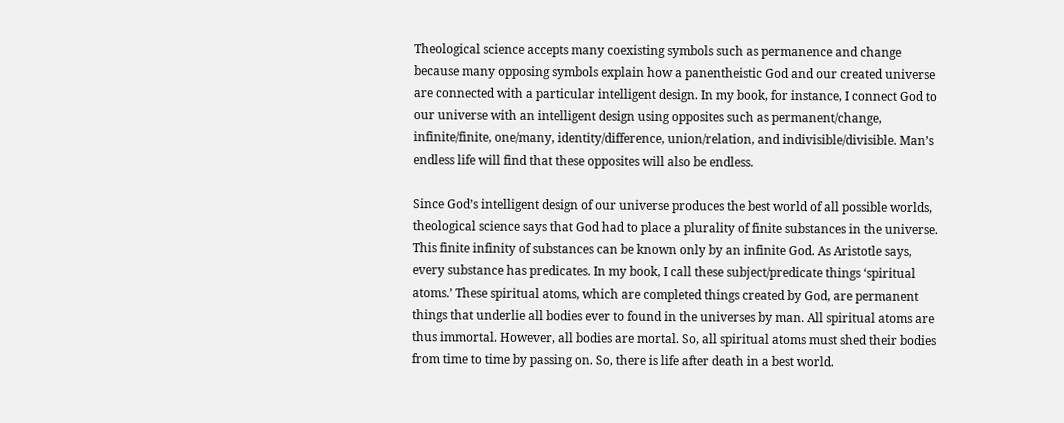Theological science accepts many coexisting symbols such as permanence and change because many opposing symbols explain how a panentheistic God and our created universe are connected with a particular intelligent design. In my book, for instance, I connect God to our universe with an intelligent design using opposites such as permanent/change, infinite/finite, one/many, identity/difference, union/relation, and indivisible/divisible. Man’s endless life will find that these opposites will also be endless.

Since God’s intelligent design of our universe produces the best world of all possible worlds, theological science says that God had to place a plurality of finite substances in the universe. This finite infinity of substances can be known only by an infinite God. As Aristotle says, every substance has predicates. In my book, I call these subject/predicate things ‘spiritual atoms.’ These spiritual atoms, which are completed things created by God, are permanent things that underlie all bodies ever to found in the universes by man. All spiritual atoms are thus immortal. However, all bodies are mortal. So, all spiritual atoms must shed their bodies from time to time by passing on. So, there is life after death in a best world.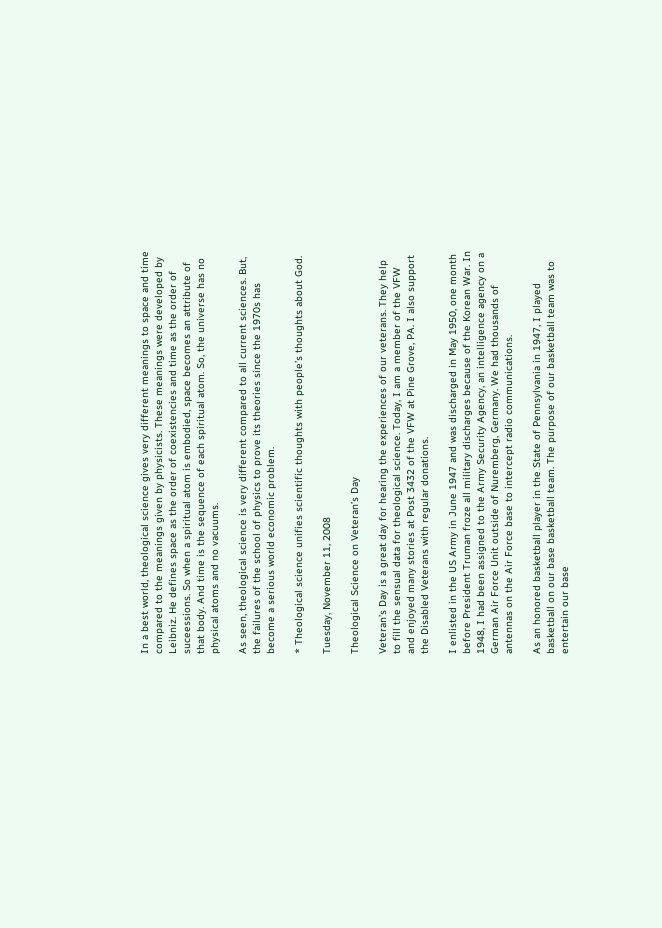In a best world, theological science gives very different meanings to space and time compared to the meanings given by physicists. These meanings were developed by Leibniz. He defines space as the order of coexistencies and time as the order of suceessions. So when a spiritual atom is embodied, space becomes an attribute of that body. And time is the sequence of each spiritual atom. So, the universe has no physical atoms and no vacuums.

As seen, theological science is very different compared to all current sciences. But, the failures of the school of physics to prove its theories since the 1970s has become a serious world economic problem.

* Theological science unifies scientific thoughts with people’s thoughts about God.

Tuesday, November 11, 2008

Theological Science on Veteran’s Day

Veteran’s Day is a great day for hearing the experiences of our veterans. They help to fill the sensual data for theological science. Today, I am a member of the VFW and enjoyed many stories at Post 3432 of the VFW at Pine Grove, PA. I also support the Disabled Veterans with regular donations.

I enlisted in the US Army in June 1947 and was discharged in May 1950, one month before President Truman froze all military discharges because of the Korean War. In 1948, I had been assigned to the Army Security Agency, an intelligence agency on a German Air Force Unit outside of Nuremberg, Germany. We had thousands of antennas on the Air Force base to intercept radio communications.

As an honored basketball player in the State of Pennsylvania in 1947, I played basketball on our base basketball team. The purpose of our basketball team was to entertain our base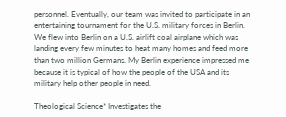personnel. Eventually, our team was invited to participate in an entertaining tournament for the U.S. military forces in Berlin. We flew into Berlin on a U.S. airlift coal airplane which was landing every few minutes to heat many homes and feed more than two million Germans. My Berlin experience impressed me because it is typical of how the people of the USA and its military help other people in need.

Theological Science* Investigates the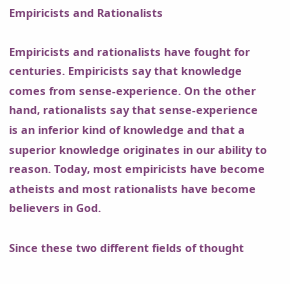Empiricists and Rationalists

Empiricists and rationalists have fought for centuries. Empiricists say that knowledge comes from sense-experience. On the other hand, rationalists say that sense-experience is an inferior kind of knowledge and that a superior knowledge originates in our ability to reason. Today, most empiricists have become atheists and most rationalists have become believers in God.

Since these two different fields of thought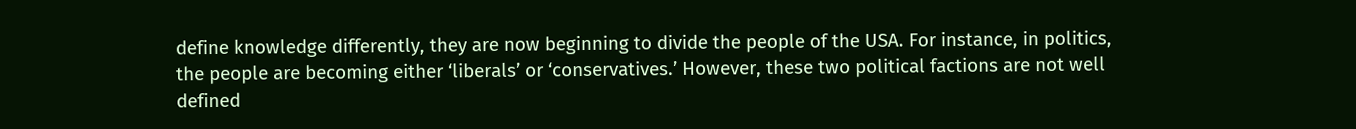define knowledge differently, they are now beginning to divide the people of the USA. For instance, in politics, the people are becoming either ‘liberals’ or ‘conservatives.’ However, these two political factions are not well defined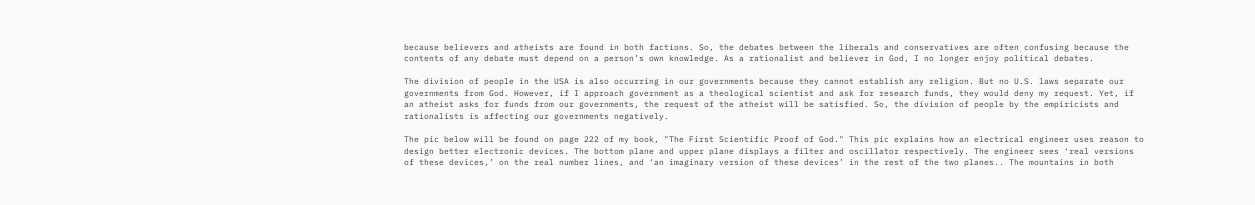because believers and atheists are found in both factions. So, the debates between the liberals and conservatives are often confusing because the contents of any debate must depend on a person’s own knowledge. As a rationalist and believer in God, I no longer enjoy political debates.

The division of people in the USA is also occurring in our governments because they cannot establish any religion. But no U.S. laws separate our governments from God. However, if I approach government as a theological scientist and ask for research funds, they would deny my request. Yet, if an atheist asks for funds from our governments, the request of the atheist will be satisfied. So, the division of people by the empiricists and rationalists is affecting our governments negatively.

The pic below will be found on page 222 of my book, "The First Scientific Proof of God." This pic explains how an electrical engineer uses reason to design better electronic devices. The bottom plane and upper plane displays a filter and oscillator respectively. The engineer sees ‘real versions of these devices,’ on the real number lines, and ‘an imaginary version of these devices’ in the rest of the two planes.. The mountains in both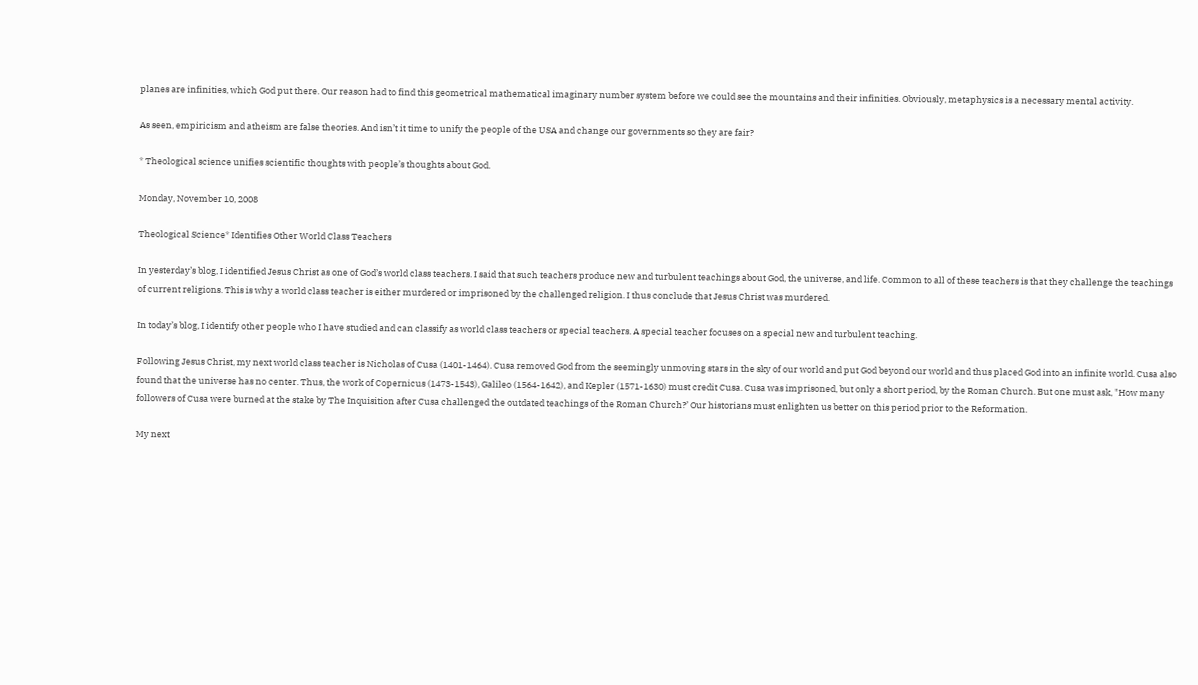planes are infinities, which God put there. Our reason had to find this geometrical mathematical imaginary number system before we could see the mountains and their infinities. Obviously, metaphysics is a necessary mental activity.

As seen, empiricism and atheism are false theories. And isn’t it time to unify the people of the USA and change our governments so they are fair?

* Theological science unifies scientific thoughts with people’s thoughts about God.

Monday, November 10, 2008

Theological Science* Identifies Other World Class Teachers

In yesterday’s blog, I identified Jesus Christ as one of God’s world class teachers. I said that such teachers produce new and turbulent teachings about God, the universe, and life. Common to all of these teachers is that they challenge the teachings of current religions. This is why a world class teacher is either murdered or imprisoned by the challenged religion. I thus conclude that Jesus Christ was murdered.

In today’s blog, I identify other people who I have studied and can classify as world class teachers or special teachers. A special teacher focuses on a special new and turbulent teaching.

Following Jesus Christ, my next world class teacher is Nicholas of Cusa (1401-1464). Cusa removed God from the seemingly unmoving stars in the sky of our world and put God beyond our world and thus placed God into an infinite world. Cusa also found that the universe has no center. Thus, the work of Copernicus (1473-1543), Galileo (1564-1642), and Kepler (1571-1630) must credit Cusa. Cusa was imprisoned, but only a short period, by the Roman Church. But one must ask, "How many followers of Cusa were burned at the stake by The Inquisition after Cusa challenged the outdated teachings of the Roman Church?’ Our historians must enlighten us better on this period prior to the Reformation.

My next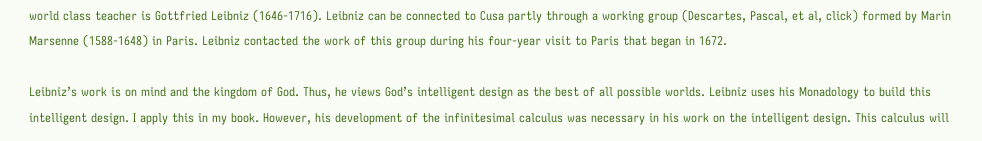world class teacher is Gottfried Leibniz (1646-1716). Leibniz can be connected to Cusa partly through a working group (Descartes, Pascal, et al, click) formed by Marin Marsenne (1588-1648) in Paris. Leibniz contacted the work of this group during his four-year visit to Paris that began in 1672.

Leibniz’s work is on mind and the kingdom of God. Thus, he views God’s intelligent design as the best of all possible worlds. Leibniz uses his Monadology to build this intelligent design. I apply this in my book. However, his development of the infinitesimal calculus was necessary in his work on the intelligent design. This calculus will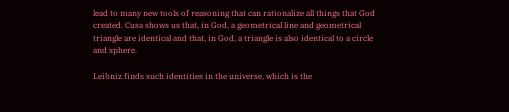lead to many new tools of reasoning that can rationalize all things that God created. Cusa shows us that, in God, a geometrical line and geometrical triangle are identical and that, in God, a triangle is also identical to a circle and sphere.

Leibniz finds such identities in the universe, which is the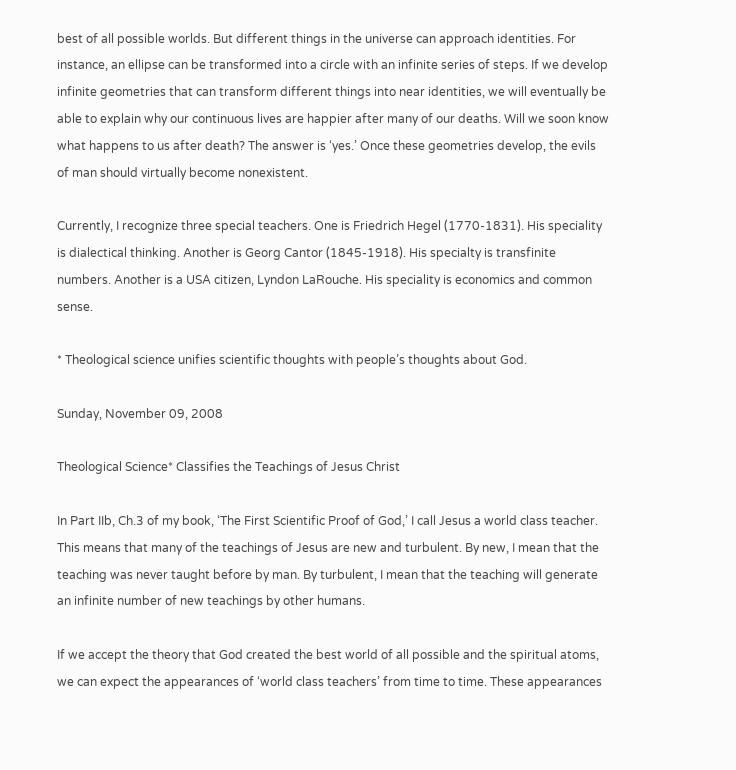best of all possible worlds. But different things in the universe can approach identities. For instance, an ellipse can be transformed into a circle with an infinite series of steps. If we develop infinite geometries that can transform different things into near identities, we will eventually be able to explain why our continuous lives are happier after many of our deaths. Will we soon know what happens to us after death? The answer is ‘yes.’ Once these geometries develop, the evils of man should virtually become nonexistent.

Currently, I recognize three special teachers. One is Friedrich Hegel (1770-1831). His speciality is dialectical thinking. Another is Georg Cantor (1845-1918). His specialty is transfinite numbers. Another is a USA citizen, Lyndon LaRouche. His speciality is economics and common sense.

* Theological science unifies scientific thoughts with people’s thoughts about God.

Sunday, November 09, 2008

Theological Science* Classifies the Teachings of Jesus Christ

In Part IIb, Ch.3 of my book, ‘The First Scientific Proof of God,’ I call Jesus a world class teacher. This means that many of the teachings of Jesus are new and turbulent. By new, I mean that the teaching was never taught before by man. By turbulent, I mean that the teaching will generate an infinite number of new teachings by other humans.

If we accept the theory that God created the best world of all possible and the spiritual atoms, we can expect the appearances of ‘world class teachers’ from time to time. These appearances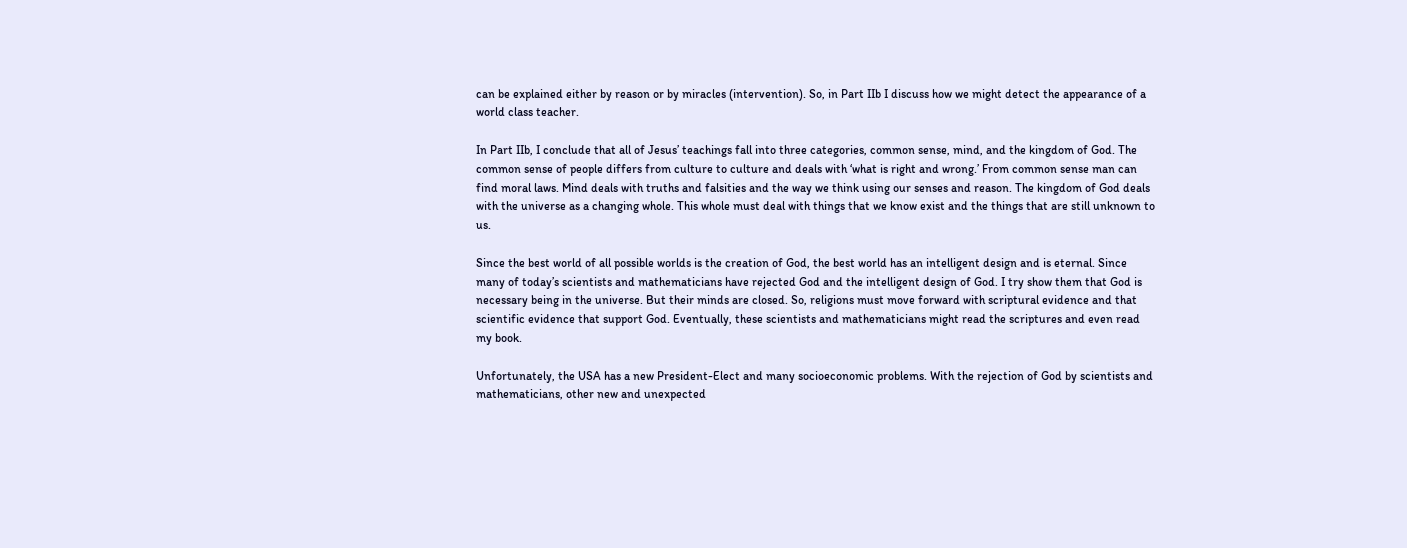can be explained either by reason or by miracles (intervention). So, in Part IIb I discuss how we might detect the appearance of a world class teacher.

In Part IIb, I conclude that all of Jesus’ teachings fall into three categories, common sense, mind, and the kingdom of God. The common sense of people differs from culture to culture and deals with ‘what is right and wrong.’ From common sense man can find moral laws. Mind deals with truths and falsities and the way we think using our senses and reason. The kingdom of God deals with the universe as a changing whole. This whole must deal with things that we know exist and the things that are still unknown to us.

Since the best world of all possible worlds is the creation of God, the best world has an intelligent design and is eternal. Since many of today’s scientists and mathematicians have rejected God and the intelligent design of God. I try show them that God is necessary being in the universe. But their minds are closed. So, religions must move forward with scriptural evidence and that scientific evidence that support God. Eventually, these scientists and mathematicians might read the scriptures and even read my book.

Unfortunately, the USA has a new President-Elect and many socioeconomic problems. With the rejection of God by scientists and mathematicians, other new and unexpected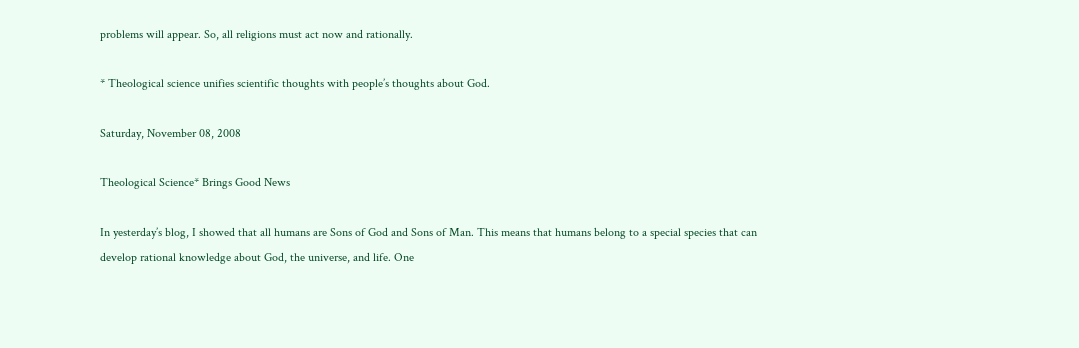problems will appear. So, all religions must act now and rationally.

* Theological science unifies scientific thoughts with people’s thoughts about God.

Saturday, November 08, 2008

Theological Science* Brings Good News

In yesterday’s blog, I showed that all humans are Sons of God and Sons of Man. This means that humans belong to a special species that can develop rational knowledge about God, the universe, and life. One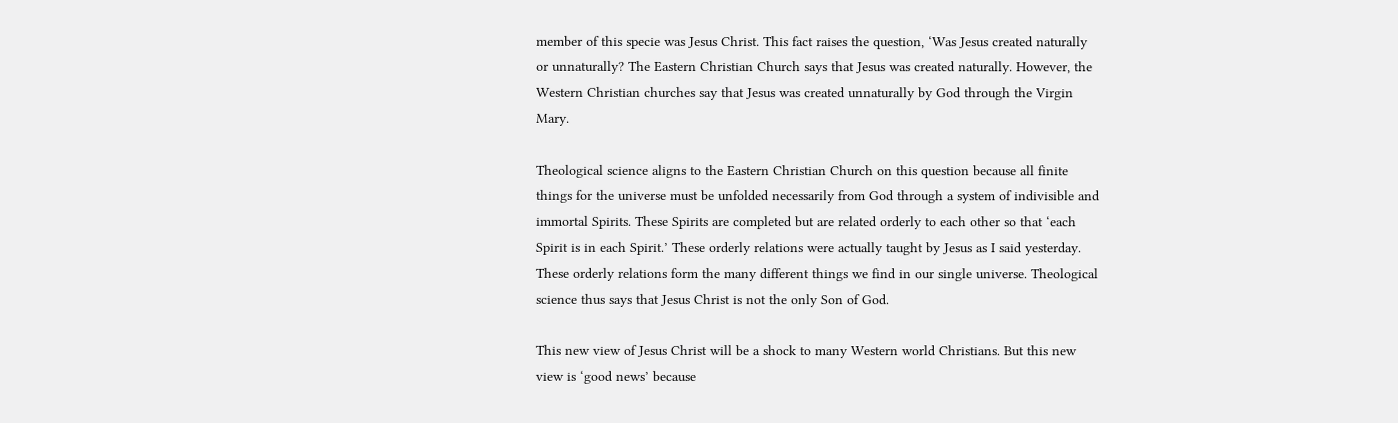member of this specie was Jesus Christ. This fact raises the question, ‘Was Jesus created naturally or unnaturally? The Eastern Christian Church says that Jesus was created naturally. However, the Western Christian churches say that Jesus was created unnaturally by God through the Virgin Mary.

Theological science aligns to the Eastern Christian Church on this question because all finite things for the universe must be unfolded necessarily from God through a system of indivisible and immortal Spirits. These Spirits are completed but are related orderly to each other so that ‘each Spirit is in each Spirit.’ These orderly relations were actually taught by Jesus as I said yesterday. These orderly relations form the many different things we find in our single universe. Theological science thus says that Jesus Christ is not the only Son of God.

This new view of Jesus Christ will be a shock to many Western world Christians. But this new view is ‘good news’ because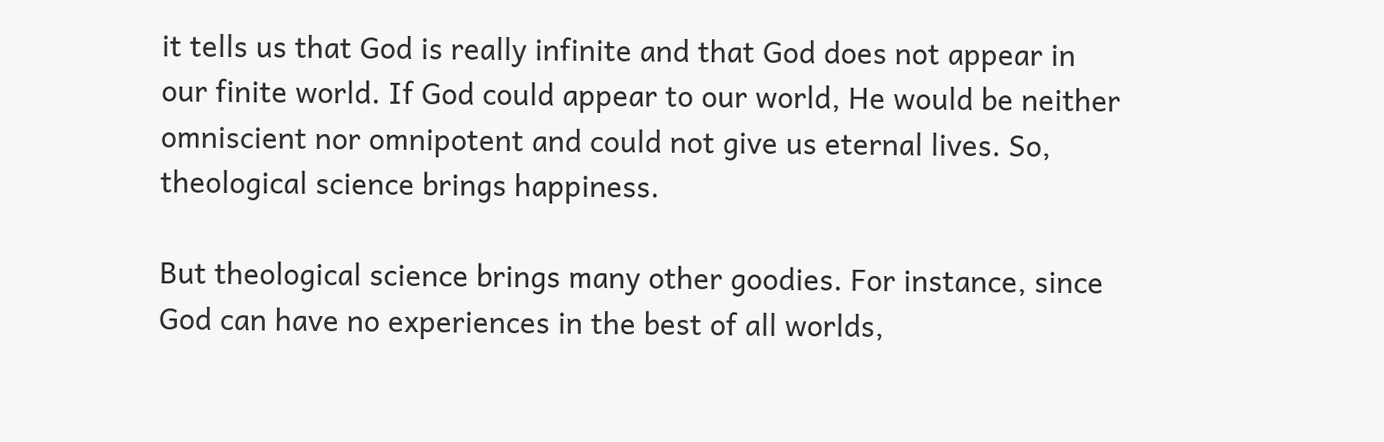it tells us that God is really infinite and that God does not appear in our finite world. If God could appear to our world, He would be neither omniscient nor omnipotent and could not give us eternal lives. So, theological science brings happiness.

But theological science brings many other goodies. For instance, since God can have no experiences in the best of all worlds,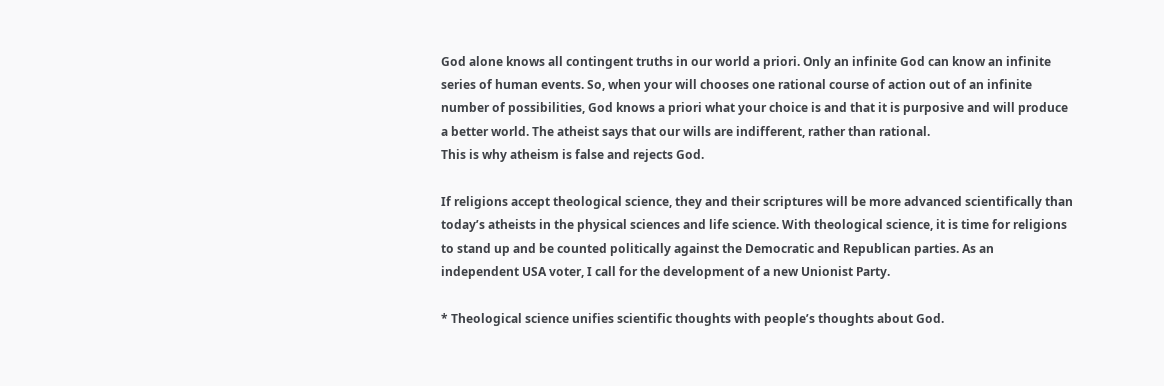God alone knows all contingent truths in our world a priori. Only an infinite God can know an infinite series of human events. So, when your will chooses one rational course of action out of an infinite number of possibilities, God knows a priori what your choice is and that it is purposive and will produce a better world. The atheist says that our wills are indifferent, rather than rational.
This is why atheism is false and rejects God.

If religions accept theological science, they and their scriptures will be more advanced scientifically than today’s atheists in the physical sciences and life science. With theological science, it is time for religions to stand up and be counted politically against the Democratic and Republican parties. As an independent USA voter, I call for the development of a new Unionist Party.

* Theological science unifies scientific thoughts with people’s thoughts about God.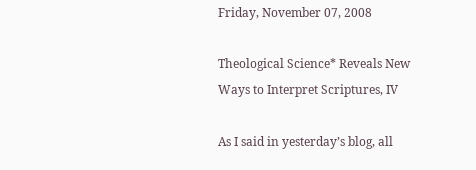Friday, November 07, 2008

Theological Science* Reveals New Ways to Interpret Scriptures, IV

As I said in yesterday’s blog, all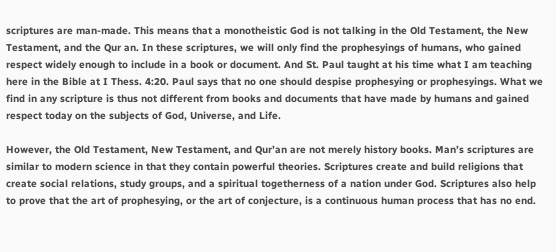scriptures are man-made. This means that a monotheistic God is not talking in the Old Testament, the New Testament, and the Qur an. In these scriptures, we will only find the prophesyings of humans, who gained respect widely enough to include in a book or document. And St. Paul taught at his time what I am teaching here in the Bible at I Thess. 4:20. Paul says that no one should despise prophesying or prophesyings. What we find in any scripture is thus not different from books and documents that have made by humans and gained respect today on the subjects of God, Universe, and Life.

However, the Old Testament, New Testament, and Qur’an are not merely history books. Man’s scriptures are similar to modern science in that they contain powerful theories. Scriptures create and build religions that create social relations, study groups, and a spiritual togetherness of a nation under God. Scriptures also help to prove that the art of prophesying, or the art of conjecture, is a continuous human process that has no end.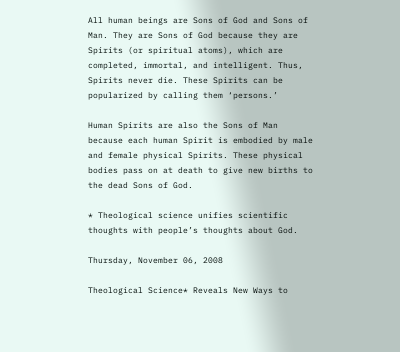All human beings are Sons of God and Sons of Man. They are Sons of God because they are Spirits (or spiritual atoms), which are completed, immortal, and intelligent. Thus, Spirits never die. These Spirits can be popularized by calling them ‘persons.’

Human Spirits are also the Sons of Man because each human Spirit is embodied by male and female physical Spirits. These physical bodies pass on at death to give new births to the dead Sons of God.

* Theological science unifies scientific thoughts with people’s thoughts about God.

Thursday, November 06, 2008

Theological Science* Reveals New Ways to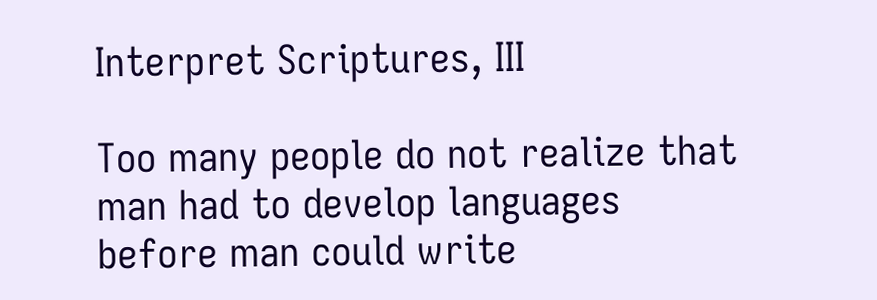Interpret Scriptures, III

Too many people do not realize that man had to develop languages before man could write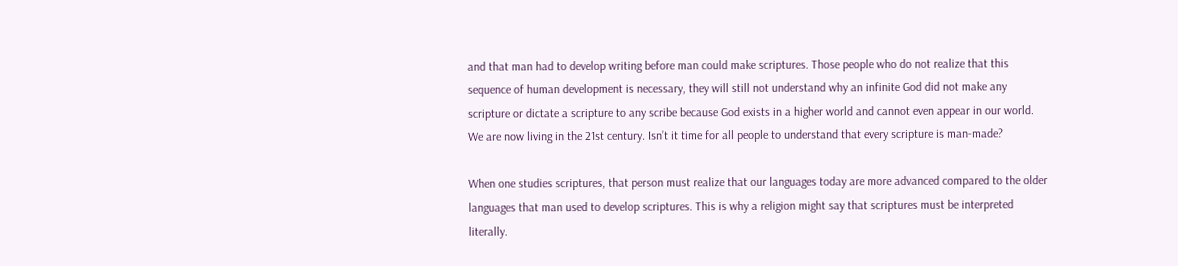and that man had to develop writing before man could make scriptures. Those people who do not realize that this sequence of human development is necessary, they will still not understand why an infinite God did not make any scripture or dictate a scripture to any scribe because God exists in a higher world and cannot even appear in our world. We are now living in the 21st century. Isn’t it time for all people to understand that every scripture is man-made?

When one studies scriptures, that person must realize that our languages today are more advanced compared to the older languages that man used to develop scriptures. This is why a religion might say that scriptures must be interpreted literally.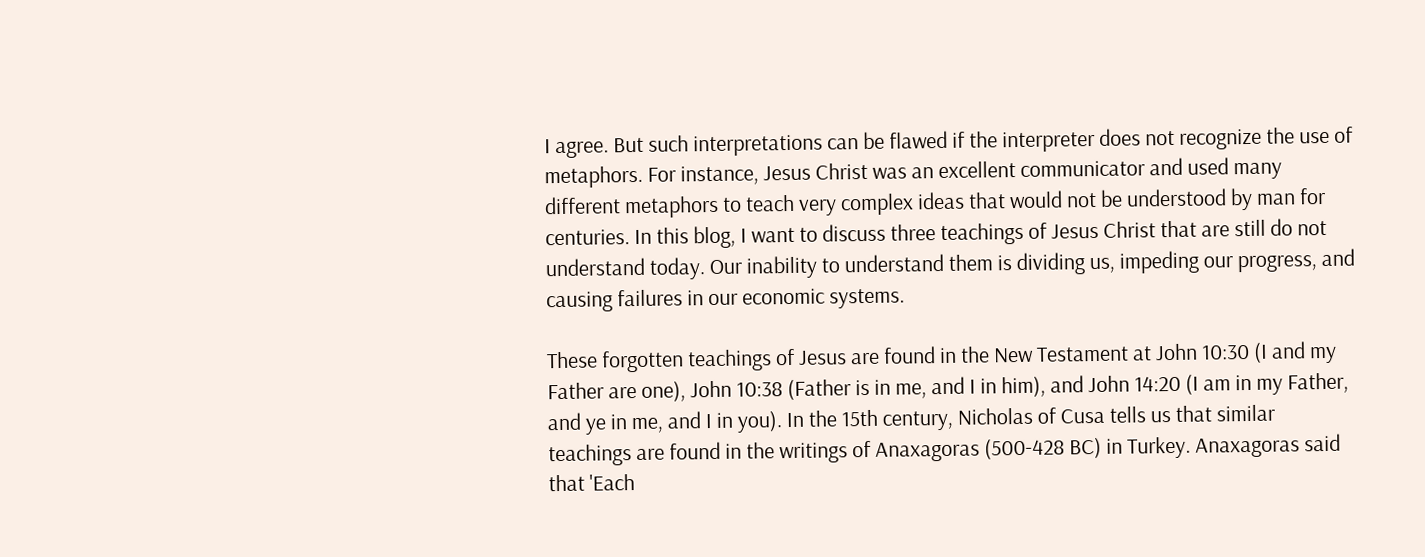I agree. But such interpretations can be flawed if the interpreter does not recognize the use of metaphors. For instance, Jesus Christ was an excellent communicator and used many different metaphors to teach very complex ideas that would not be understood by man for centuries. In this blog, I want to discuss three teachings of Jesus Christ that are still do not understand today. Our inability to understand them is dividing us, impeding our progress, and causing failures in our economic systems.

These forgotten teachings of Jesus are found in the New Testament at John 10:30 (I and my Father are one), John 10:38 (Father is in me, and I in him), and John 14:20 (I am in my Father, and ye in me, and I in you). In the 15th century, Nicholas of Cusa tells us that similar teachings are found in the writings of Anaxagoras (500-428 BC) in Turkey. Anaxagoras said that 'Each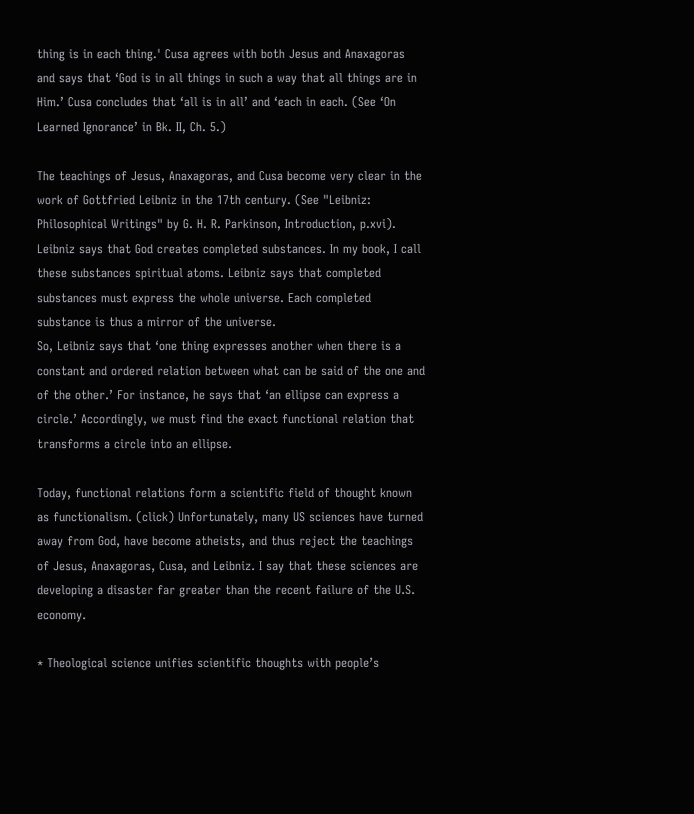thing is in each thing.' Cusa agrees with both Jesus and Anaxagoras and says that ‘God is in all things in such a way that all things are in Him.’ Cusa concludes that ‘all is in all’ and ‘each in each. (See ‘On Learned Ignorance’ in Bk. II, Ch. 5.)

The teachings of Jesus, Anaxagoras, and Cusa become very clear in the work of Gottfried Leibniz in the 17th century. (See "Leibniz: Philosophical Writings" by G. H. R. Parkinson, Introduction, p.xvi). Leibniz says that God creates completed substances. In my book, I call these substances spiritual atoms. Leibniz says that completed substances must express the whole universe. Each completed substance is thus a mirror of the universe.
So, Leibniz says that ‘one thing expresses another when there is a constant and ordered relation between what can be said of the one and of the other.’ For instance, he says that ‘an ellipse can express a circle.’ Accordingly, we must find the exact functional relation that transforms a circle into an ellipse.

Today, functional relations form a scientific field of thought known as functionalism. (click) Unfortunately, many US sciences have turned away from God, have become atheists, and thus reject the teachings of Jesus, Anaxagoras, Cusa, and Leibniz. I say that these sciences are developing a disaster far greater than the recent failure of the U.S. economy.

* Theological science unifies scientific thoughts with people’s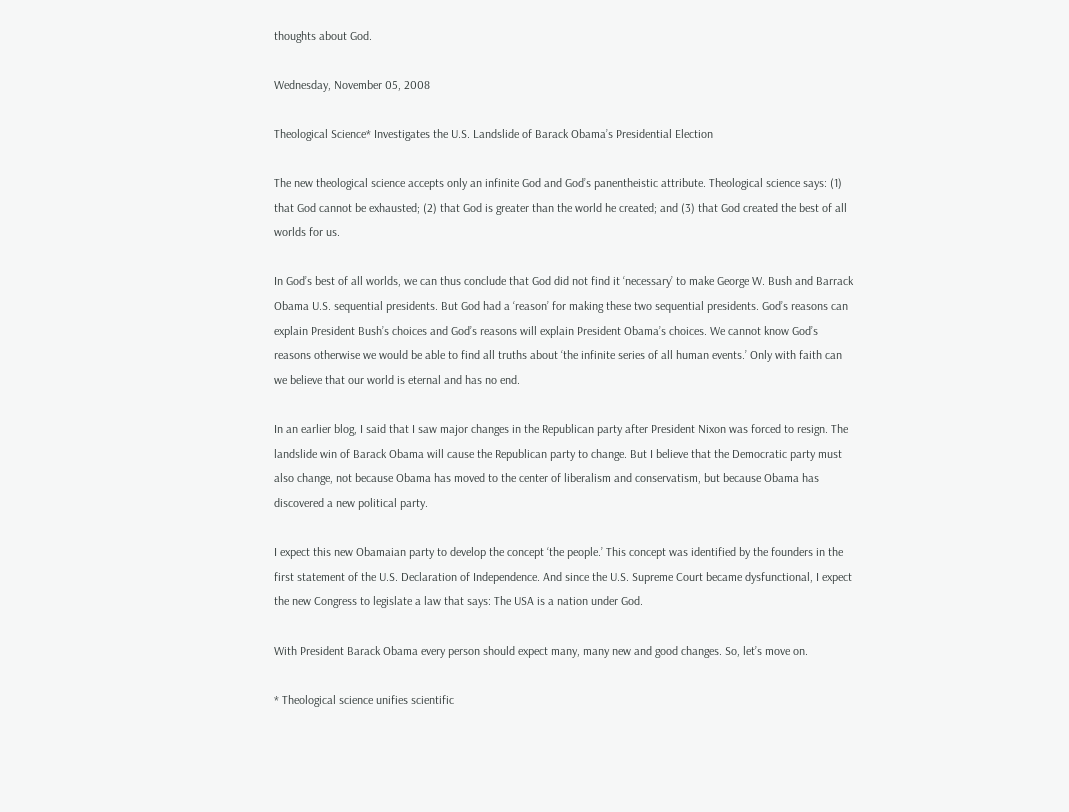thoughts about God.

Wednesday, November 05, 2008

Theological Science* Investigates the U.S. Landslide of Barack Obama’s Presidential Election

The new theological science accepts only an infinite God and God’s panentheistic attribute. Theological science says: (1) that God cannot be exhausted; (2) that God is greater than the world he created; and (3) that God created the best of all worlds for us.

In God’s best of all worlds, we can thus conclude that God did not find it ‘necessary’ to make George W. Bush and Barrack Obama U.S. sequential presidents. But God had a ‘reason’ for making these two sequential presidents. God’s reasons can explain President Bush’s choices and God’s reasons will explain President Obama’s choices. We cannot know God’s reasons otherwise we would be able to find all truths about ‘the infinite series of all human events.’ Only with faith can we believe that our world is eternal and has no end.

In an earlier blog, I said that I saw major changes in the Republican party after President Nixon was forced to resign. The landslide win of Barack Obama will cause the Republican party to change. But I believe that the Democratic party must also change, not because Obama has moved to the center of liberalism and conservatism, but because Obama has discovered a new political party.

I expect this new Obamaian party to develop the concept ‘the people.’ This concept was identified by the founders in the first statement of the U.S. Declaration of Independence. And since the U.S. Supreme Court became dysfunctional, I expect the new Congress to legislate a law that says: The USA is a nation under God.

With President Barack Obama every person should expect many, many new and good changes. So, let’s move on.

* Theological science unifies scientific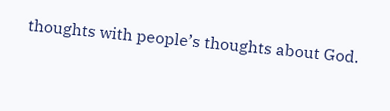thoughts with people’s thoughts about God.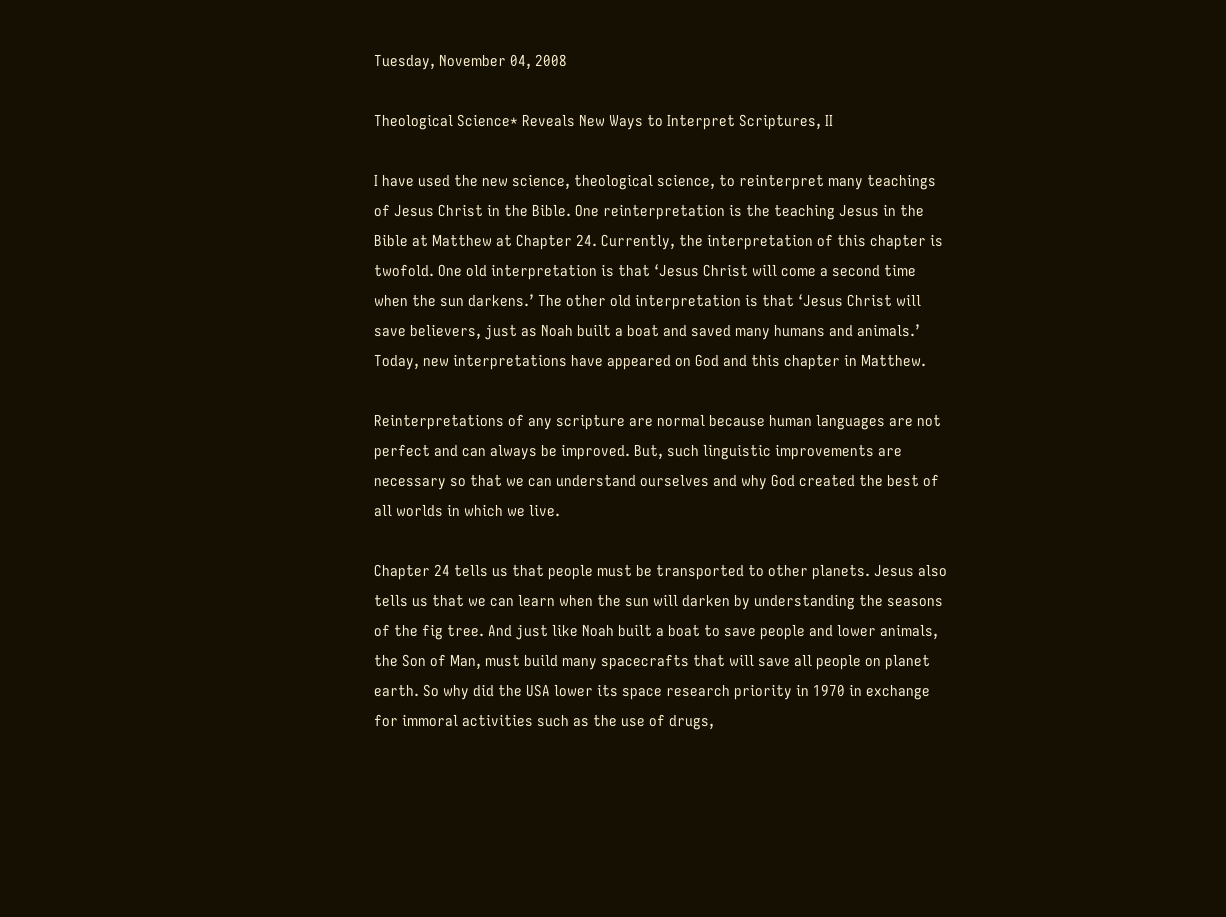Tuesday, November 04, 2008

Theological Science* Reveals New Ways to Interpret Scriptures, II

I have used the new science, theological science, to reinterpret many teachings of Jesus Christ in the Bible. One reinterpretation is the teaching Jesus in the Bible at Matthew at Chapter 24. Currently, the interpretation of this chapter is twofold. One old interpretation is that ‘Jesus Christ will come a second time when the sun darkens.’ The other old interpretation is that ‘Jesus Christ will save believers, just as Noah built a boat and saved many humans and animals.’ Today, new interpretations have appeared on God and this chapter in Matthew.

Reinterpretations of any scripture are normal because human languages are not perfect and can always be improved. But, such linguistic improvements are necessary so that we can understand ourselves and why God created the best of all worlds in which we live.

Chapter 24 tells us that people must be transported to other planets. Jesus also tells us that we can learn when the sun will darken by understanding the seasons of the fig tree. And just like Noah built a boat to save people and lower animals, the Son of Man, must build many spacecrafts that will save all people on planet earth. So why did the USA lower its space research priority in 1970 in exchange for immoral activities such as the use of drugs,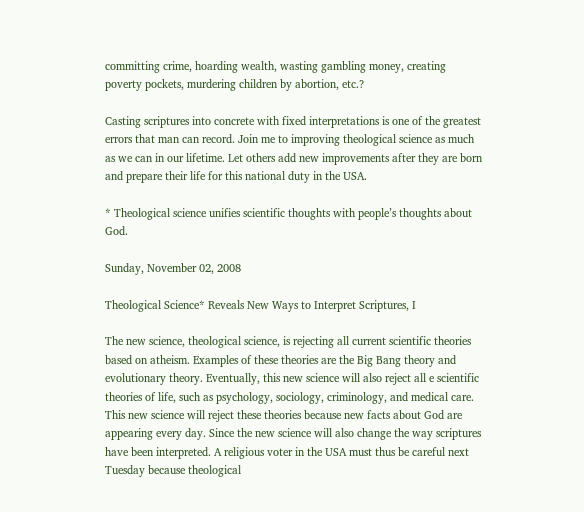committing crime, hoarding wealth, wasting gambling money, creating poverty pockets, murdering children by abortion, etc.?

Casting scriptures into concrete with fixed interpretations is one of the greatest errors that man can record. Join me to improving theological science as much as we can in our lifetime. Let others add new improvements after they are born and prepare their life for this national duty in the USA.

* Theological science unifies scientific thoughts with people’s thoughts about God.

Sunday, November 02, 2008

Theological Science* Reveals New Ways to Interpret Scriptures, I

The new science, theological science, is rejecting all current scientific theories based on atheism. Examples of these theories are the Big Bang theory and evolutionary theory. Eventually, this new science will also reject all e scientific theories of life, such as psychology, sociology, criminology, and medical care. This new science will reject these theories because new facts about God are appearing every day. Since the new science will also change the way scriptures have been interpreted. A religious voter in the USA must thus be careful next Tuesday because theological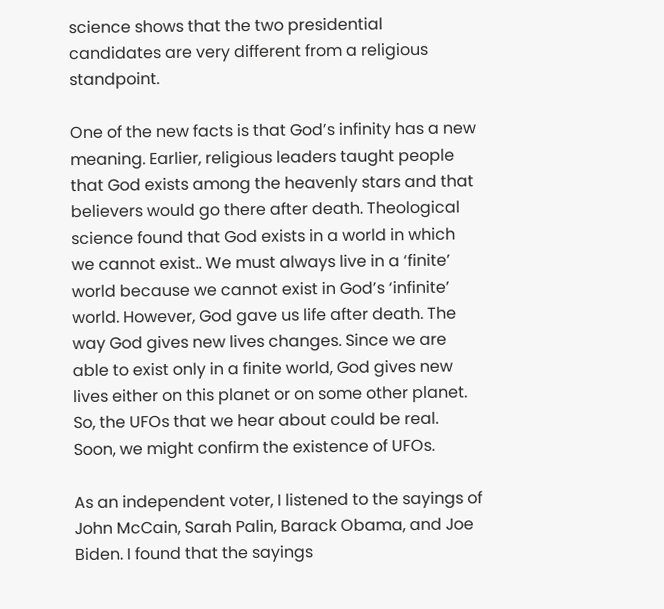science shows that the two presidential candidates are very different from a religious standpoint.

One of the new facts is that God’s infinity has a new meaning. Earlier, religious leaders taught people that God exists among the heavenly stars and that believers would go there after death. Theological science found that God exists in a world in which we cannot exist.. We must always live in a ‘finite’ world because we cannot exist in God’s ‘infinite’ world. However, God gave us life after death. The way God gives new lives changes. Since we are able to exist only in a finite world, God gives new lives either on this planet or on some other planet. So, the UFOs that we hear about could be real. Soon, we might confirm the existence of UFOs.

As an independent voter, I listened to the sayings of John McCain, Sarah Palin, Barack Obama, and Joe Biden. I found that the sayings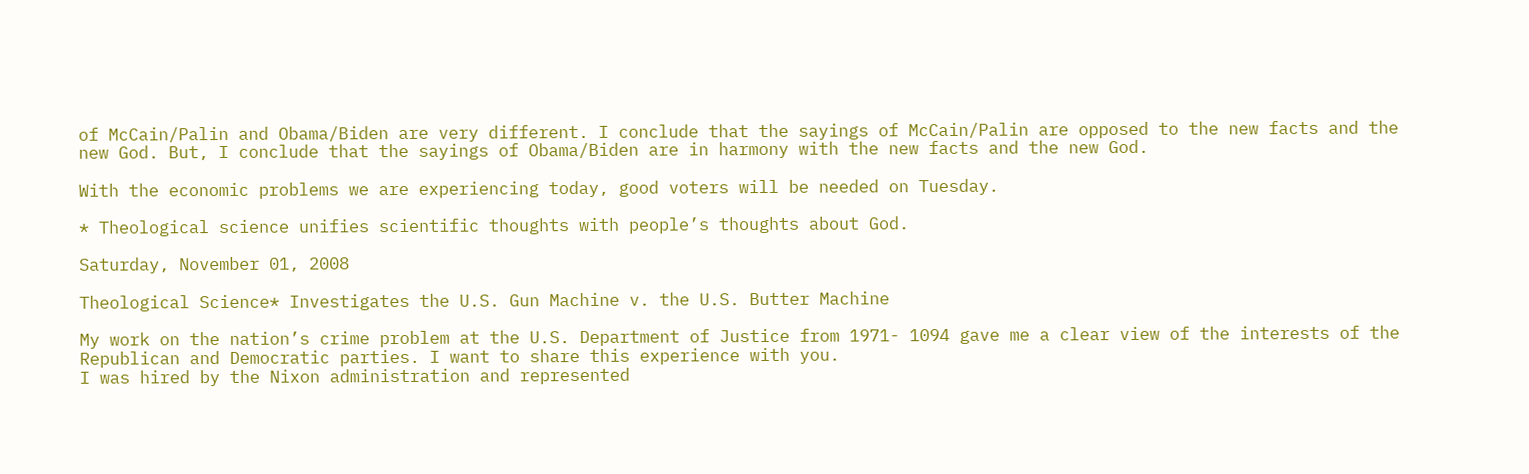of McCain/Palin and Obama/Biden are very different. I conclude that the sayings of McCain/Palin are opposed to the new facts and the new God. But, I conclude that the sayings of Obama/Biden are in harmony with the new facts and the new God.

With the economic problems we are experiencing today, good voters will be needed on Tuesday.

* Theological science unifies scientific thoughts with people’s thoughts about God.

Saturday, November 01, 2008

Theological Science* Investigates the U.S. Gun Machine v. the U.S. Butter Machine

My work on the nation’s crime problem at the U.S. Department of Justice from 1971- 1094 gave me a clear view of the interests of the Republican and Democratic parties. I want to share this experience with you.
I was hired by the Nixon administration and represented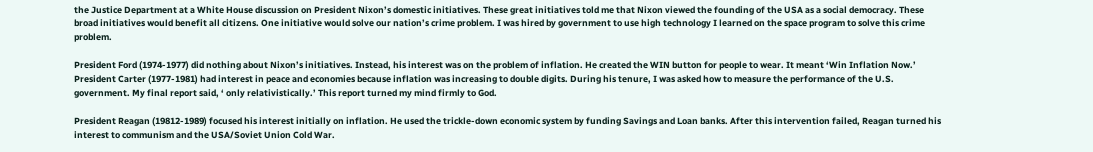the Justice Department at a White House discussion on President Nixon’s domestic initiatives. These great initiatives told me that Nixon viewed the founding of the USA as a social democracy. These broad initiatives would benefit all citizens. One initiative would solve our nation’s crime problem. I was hired by government to use high technology I learned on the space program to solve this crime problem.

President Ford (1974-1977) did nothing about Nixon’s initiatives. Instead, his interest was on the problem of inflation. He created the WIN button for people to wear. It meant ‘Win Inflation Now.’ President Carter (1977-1981) had interest in peace and economies because inflation was increasing to double digits. During his tenure, I was asked how to measure the performance of the U.S. government. My final report said, ‘ only relativistically.’ This report turned my mind firmly to God.

President Reagan (19812-1989) focused his interest initially on inflation. He used the trickle-down economic system by funding Savings and Loan banks. After this intervention failed, Reagan turned his interest to communism and the USA/Soviet Union Cold War.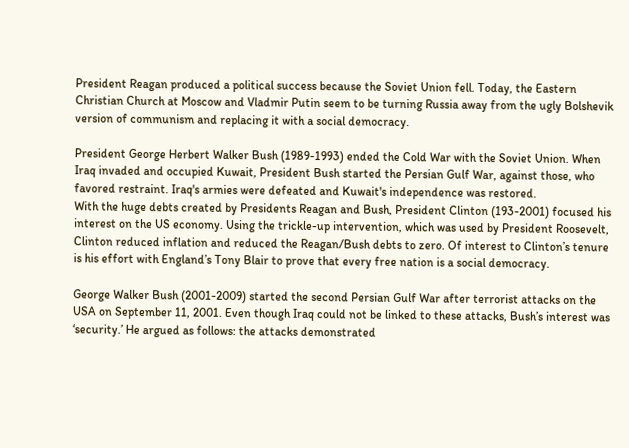President Reagan produced a political success because the Soviet Union fell. Today, the Eastern Christian Church at Moscow and Vladmir Putin seem to be turning Russia away from the ugly Bolshevik version of communism and replacing it with a social democracy.

President George Herbert Walker Bush (1989-1993) ended the Cold War with the Soviet Union. When Iraq invaded and occupied Kuwait, President Bush started the Persian Gulf War, against those, who favored restraint. Iraq's armies were defeated and Kuwait's independence was restored.
With the huge debts created by Presidents Reagan and Bush, President Clinton (193-2001) focused his interest on the US economy. Using the trickle-up intervention, which was used by President Roosevelt, Clinton reduced inflation and reduced the Reagan/Bush debts to zero. Of interest to Clinton’s tenure is his effort with England’s Tony Blair to prove that every free nation is a social democracy.

George Walker Bush (2001-2009) started the second Persian Gulf War after terrorist attacks on the USA on September 11, 2001. Even though Iraq could not be linked to these attacks, Bush’s interest was ‘security.’ He argued as follows: the attacks demonstrated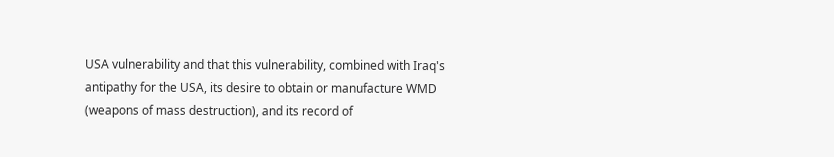USA vulnerability and that this vulnerability, combined with Iraq's antipathy for the USA, its desire to obtain or manufacture WMD (weapons of mass destruction), and its record of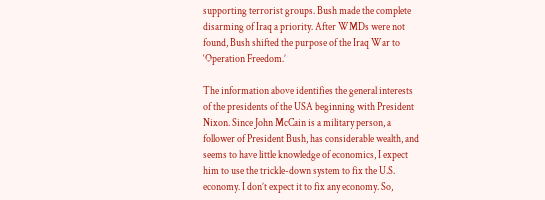supporting terrorist groups. Bush made the complete disarming of Iraq a priority. After WMDs were not found, Bush shifted the purpose of the Iraq War to ‘Operation Freedom.’

The information above identifies the general interests of the presidents of the USA beginning with President Nixon. Since John McCain is a military person, a follower of President Bush, has considerable wealth, and seems to have little knowledge of economics, I expect him to use the trickle-down system to fix the U.S. economy. I don’t expect it to fix any economy. So,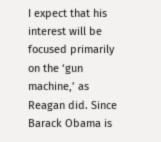I expect that his interest will be focused primarily on the ‘gun machine,’ as Reagan did. Since Barack Obama is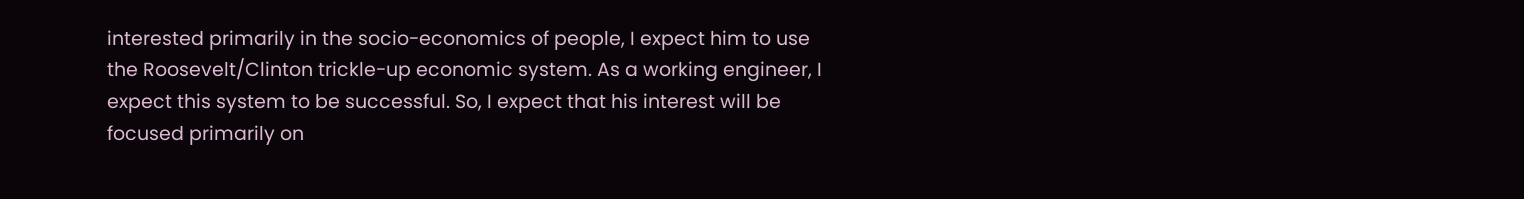interested primarily in the socio-economics of people, I expect him to use the Roosevelt/Clinton trickle-up economic system. As a working engineer, I expect this system to be successful. So, I expect that his interest will be focused primarily on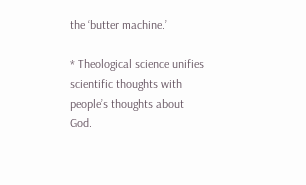the ‘butter machine.’

* Theological science unifies scientific thoughts with people’s thoughts about God.